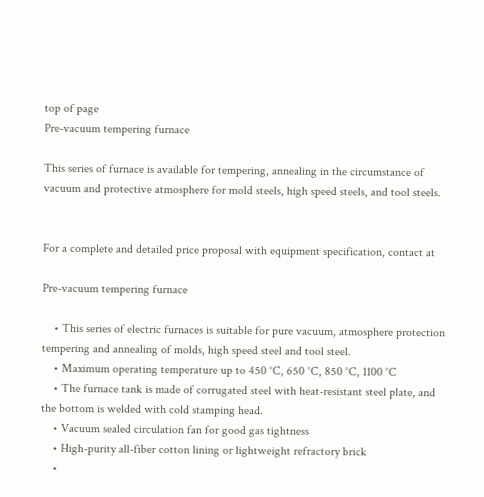top of page
Pre-vacuum tempering furnace

This series of furnace is available for tempering, annealing in the circumstance of vacuum and protective atmosphere for mold steels, high speed steels, and tool steels.


For a complete and detailed price proposal with equipment specification, contact at

Pre-vacuum tempering furnace

    • This series of electric furnaces is suitable for pure vacuum, atmosphere protection tempering and annealing of molds, high speed steel and tool steel.
    • Maximum operating temperature up to 450 °C, 650 °C, 850 °C, 1100 °C
    • The furnace tank is made of corrugated steel with heat-resistant steel plate, and the bottom is welded with cold stamping head.
    • Vacuum sealed circulation fan for good gas tightness
    • High-purity all-fiber cotton lining or lightweight refractory brick
    •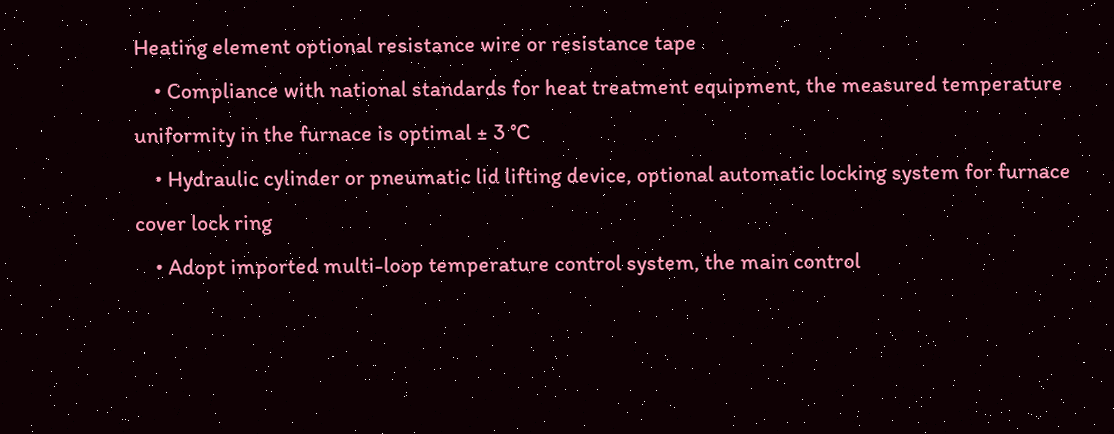Heating element optional resistance wire or resistance tape
    • Compliance with national standards for heat treatment equipment, the measured temperature uniformity in the furnace is optimal ± 3 °C
    • Hydraulic cylinder or pneumatic lid lifting device, optional automatic locking system for furnace cover lock ring
    • Adopt imported multi-loop temperature control system, the main control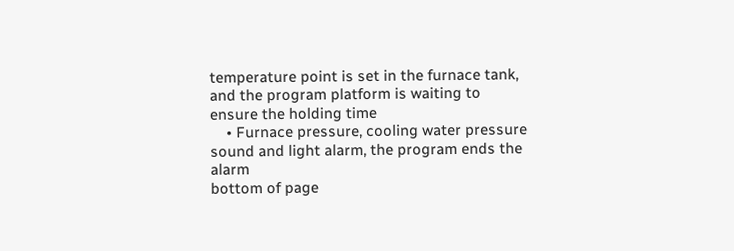temperature point is set in the furnace tank, and the program platform is waiting to ensure the holding time
    • Furnace pressure, cooling water pressure sound and light alarm, the program ends the alarm
bottom of page